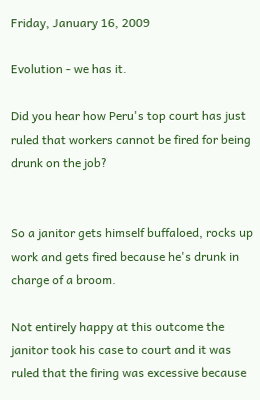Friday, January 16, 2009

Evolution - we has it.

Did you hear how Peru's top court has just ruled that workers cannot be fired for being drunk on the job?


So a janitor gets himself buffaloed, rocks up work and gets fired because he's drunk in charge of a broom.

Not entirely happy at this outcome the janitor took his case to court and it was ruled that the firing was excessive because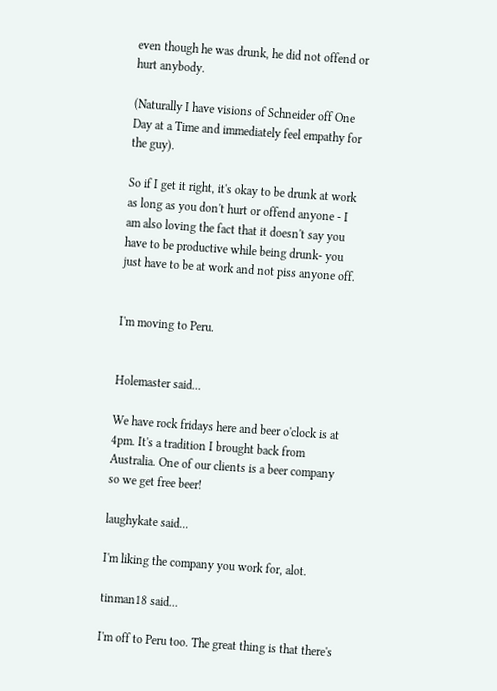even though he was drunk, he did not offend or hurt anybody.

(Naturally I have visions of Schneider off One Day at a Time and immediately feel empathy for the guy).

So if I get it right, it's okay to be drunk at work as long as you don't hurt or offend anyone - I am also loving the fact that it doesn't say you have to be productive while being drunk- you just have to be at work and not piss anyone off.


I'm moving to Peru.


Holemaster said...

We have rock fridays here and beer o'clock is at 4pm. It's a tradition I brought back from Australia. One of our clients is a beer company so we get free beer!

laughykate said...

I'm liking the company you work for, alot.

tinman18 said...

I'm off to Peru too. The great thing is that there's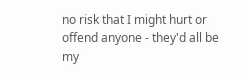no risk that I might hurt or offend anyone - they'd all be my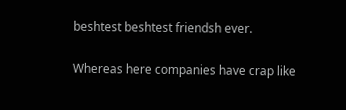beshtest beshtest friendsh ever.

Whereas here companies have crap like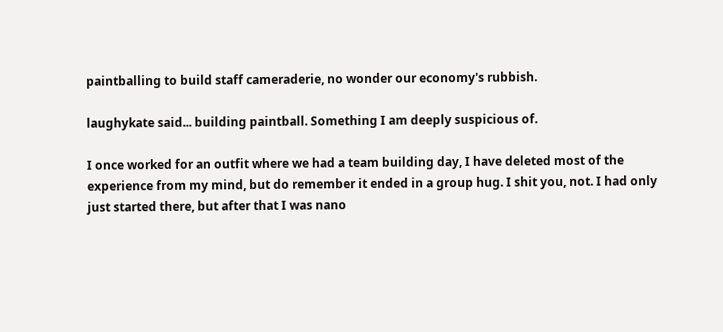paintballing to build staff cameraderie, no wonder our economy's rubbish.

laughykate said... building paintball. Something I am deeply suspicious of.

I once worked for an outfit where we had a team building day, I have deleted most of the experience from my mind, but do remember it ended in a group hug. I shit you, not. I had only just started there, but after that I was nano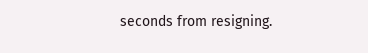seconds from resigning.